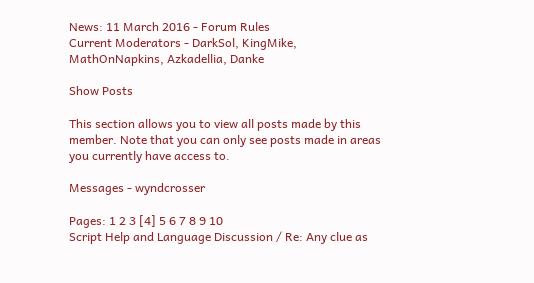News: 11 March 2016 - Forum Rules
Current Moderators - DarkSol, KingMike, MathOnNapkins, Azkadellia, Danke

Show Posts

This section allows you to view all posts made by this member. Note that you can only see posts made in areas you currently have access to.

Messages - wyndcrosser

Pages: 1 2 3 [4] 5 6 7 8 9 10
Script Help and Language Discussion / Re: Any clue as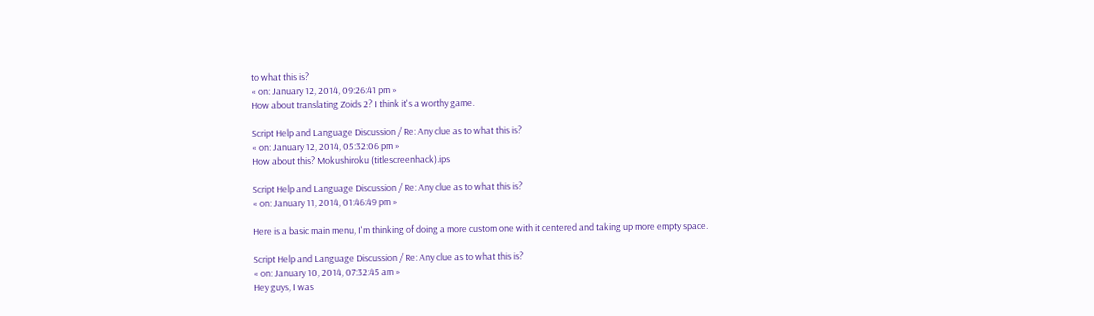to what this is?
« on: January 12, 2014, 09:26:41 pm »
How about translating Zoids 2? I think it's a worthy game.

Script Help and Language Discussion / Re: Any clue as to what this is?
« on: January 12, 2014, 05:32:06 pm »
How about this? Mokushiroku (titlescreenhack).ips

Script Help and Language Discussion / Re: Any clue as to what this is?
« on: January 11, 2014, 01:46:49 pm »

Here is a basic main menu, I'm thinking of doing a more custom one with it centered and taking up more empty space.

Script Help and Language Discussion / Re: Any clue as to what this is?
« on: January 10, 2014, 07:32:45 am »
Hey guys, I was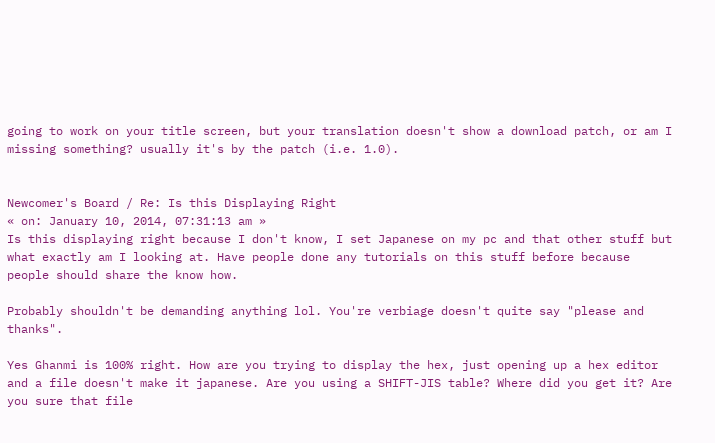going to work on your title screen, but your translation doesn't show a download patch, or am I missing something? usually it's by the patch (i.e. 1.0).


Newcomer's Board / Re: Is this Displaying Right
« on: January 10, 2014, 07:31:13 am »
Is this displaying right because I don't know, I set Japanese on my pc and that other stuff but what exactly am I looking at. Have people done any tutorials on this stuff before because people should share the know how.

Probably shouldn't be demanding anything lol. You're verbiage doesn't quite say "please and thanks".

Yes Ghanmi is 100% right. How are you trying to display the hex, just opening up a hex editor and a file doesn't make it japanese. Are you using a SHIFT-JIS table? Where did you get it? Are you sure that file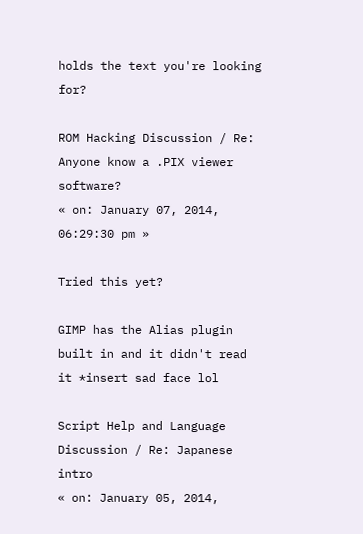holds the text you're looking for?

ROM Hacking Discussion / Re: Anyone know a .PIX viewer software?
« on: January 07, 2014, 06:29:30 pm »

Tried this yet?

GIMP has the Alias plugin built in and it didn't read it *insert sad face lol

Script Help and Language Discussion / Re: Japanese intro
« on: January 05, 2014,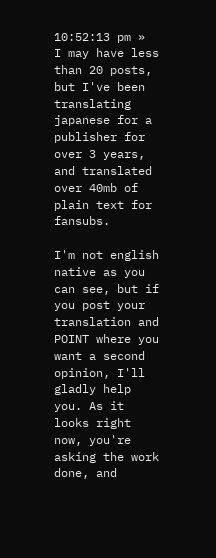10:52:13 pm »
I may have less than 20 posts, but I've been translating japanese for a publisher for over 3 years, and translated over 40mb of plain text for fansubs.

I'm not english native as you can see, but if you post your translation and POINT where you want a second opinion, I'll gladly help you. As it looks right now, you're asking the work done, and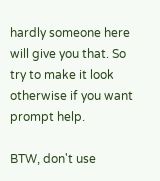hardly someone here will give you that. So try to make it look otherwise if you want prompt help.

BTW, don't use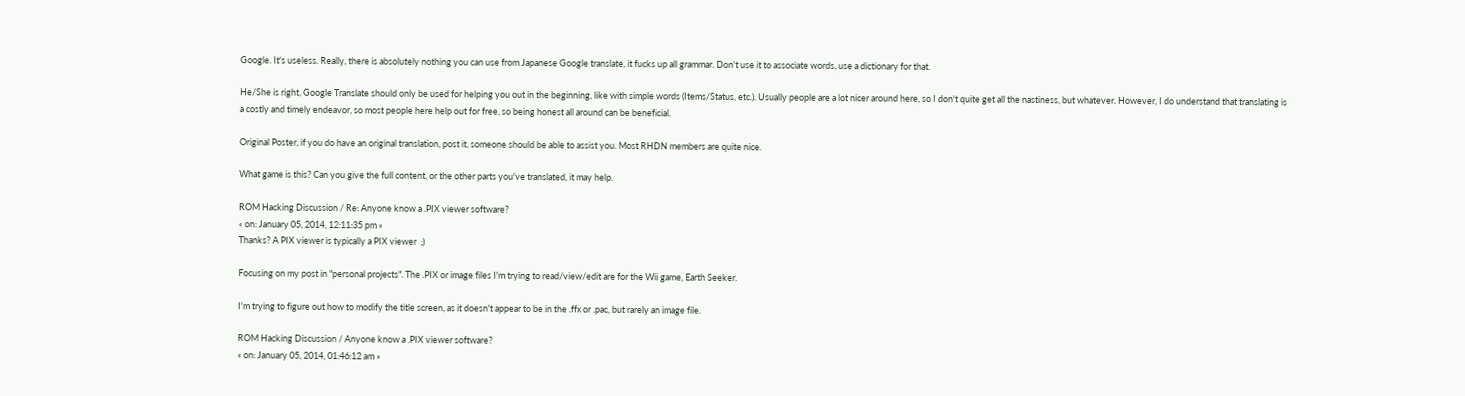Google. It's useless. Really, there is absolutely nothing you can use from Japanese Google translate, it fucks up all grammar. Don't use it to associate words, use a dictionary for that.

He/She is right, Google Translate should only be used for helping you out in the beginning, like with simple words (Items/Status, etc.). Usually people are a lot nicer around here, so I don't quite get all the nastiness, but whatever. However, I do understand that translating is a costly and timely endeavor, so most people here help out for free, so being honest all around can be beneficial.

Original Poster, if you do have an original translation, post it, someone should be able to assist you. Most RHDN members are quite nice.

What game is this? Can you give the full content, or the other parts you've translated, it may help.

ROM Hacking Discussion / Re: Anyone know a .PIX viewer software?
« on: January 05, 2014, 12:11:35 pm »
Thanks? A PIX viewer is typically a PIX viewer  ;)

Focusing on my post in "personal projects". The .PIX or image files I'm trying to read/view/edit are for the Wii game, Earth Seeker.

I'm trying to figure out how to modify the title screen, as it doesn't appear to be in the .ffx or .pac, but rarely an image file.

ROM Hacking Discussion / Anyone know a .PIX viewer software?
« on: January 05, 2014, 01:46:12 am »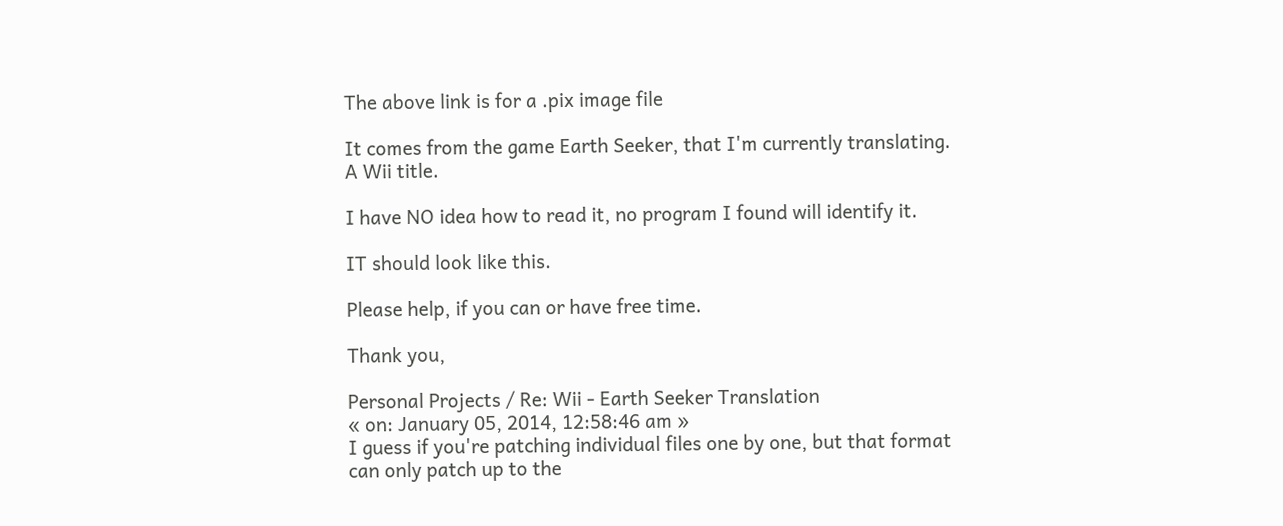The above link is for a .pix image file

It comes from the game Earth Seeker, that I'm currently translating. A Wii title.

I have NO idea how to read it, no program I found will identify it.

IT should look like this.

Please help, if you can or have free time.

Thank you,

Personal Projects / Re: Wii - Earth Seeker Translation
« on: January 05, 2014, 12:58:46 am »
I guess if you're patching individual files one by one, but that format can only patch up to the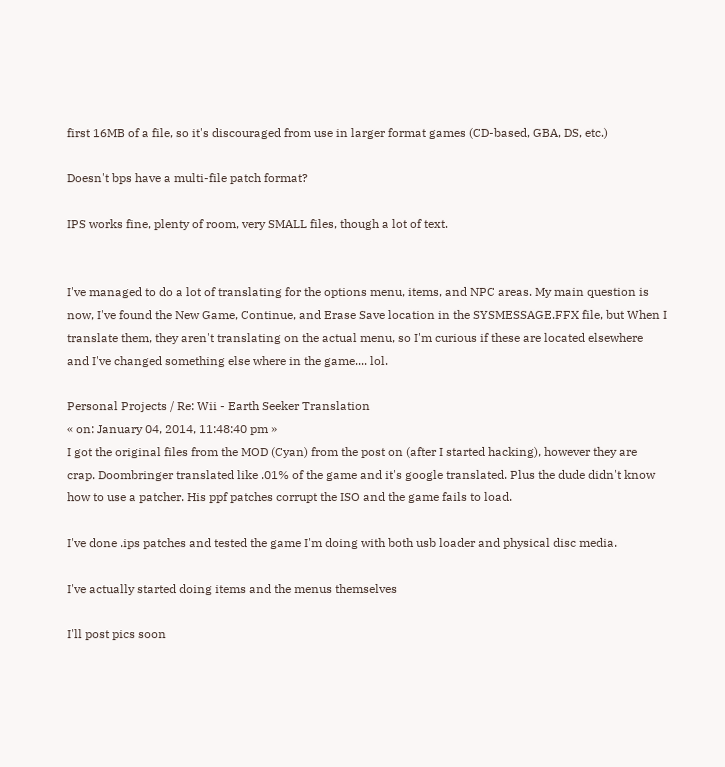first 16MB of a file, so it's discouraged from use in larger format games (CD-based, GBA, DS, etc.)

Doesn't bps have a multi-file patch format?

IPS works fine, plenty of room, very SMALL files, though a lot of text.


I've managed to do a lot of translating for the options menu, items, and NPC areas. My main question is now, I've found the New Game, Continue, and Erase Save location in the SYSMESSAGE.FFX file, but When I translate them, they aren't translating on the actual menu, so I'm curious if these are located elsewhere and I've changed something else where in the game.... lol.

Personal Projects / Re: Wii - Earth Seeker Translation
« on: January 04, 2014, 11:48:40 pm »
I got the original files from the MOD (Cyan) from the post on (after I started hacking), however they are crap. Doombringer translated like .01% of the game and it's google translated. Plus the dude didn't know how to use a patcher. His ppf patches corrupt the ISO and the game fails to load.

I've done .ips patches and tested the game I'm doing with both usb loader and physical disc media.

I've actually started doing items and the menus themselves

I'll post pics soon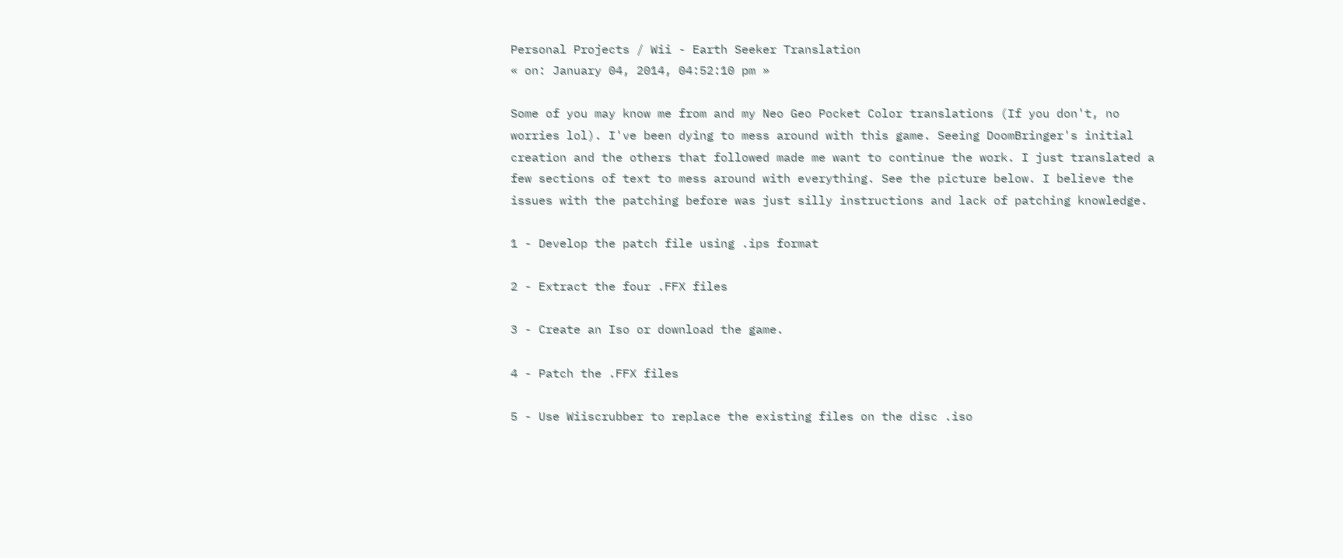Personal Projects / Wii - Earth Seeker Translation
« on: January 04, 2014, 04:52:10 pm »

Some of you may know me from and my Neo Geo Pocket Color translations (If you don't, no worries lol). I've been dying to mess around with this game. Seeing DoomBringer's initial creation and the others that followed made me want to continue the work. I just translated a few sections of text to mess around with everything. See the picture below. I believe the issues with the patching before was just silly instructions and lack of patching knowledge.

1 - Develop the patch file using .ips format

2 - Extract the four .FFX files

3 - Create an Iso or download the game.

4 - Patch the .FFX files

5 - Use Wiiscrubber to replace the existing files on the disc .iso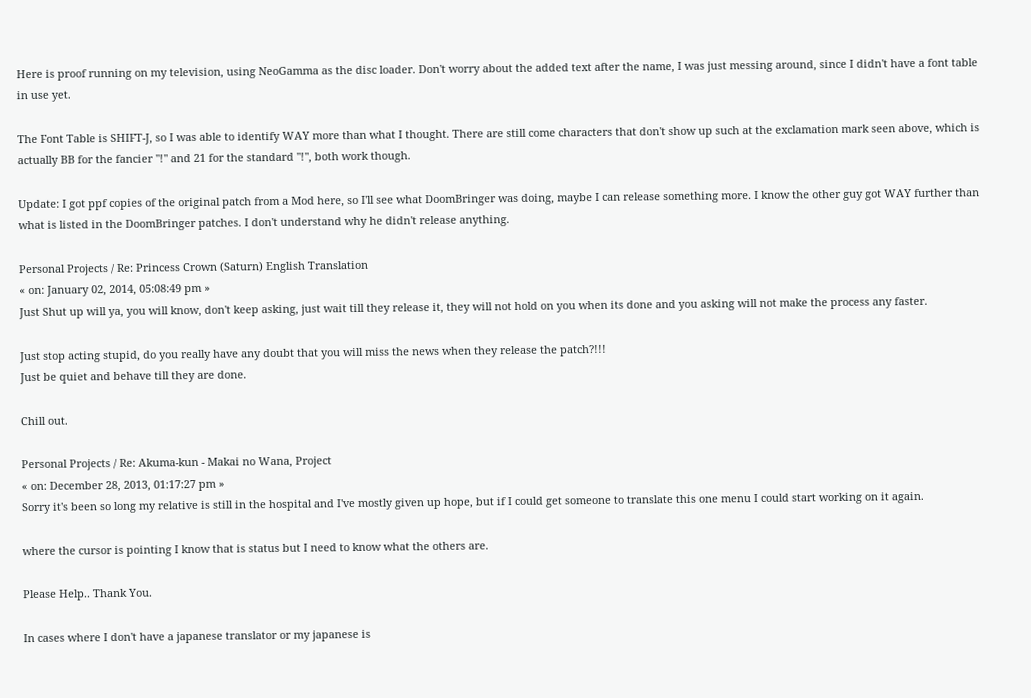Here is proof running on my television, using NeoGamma as the disc loader. Don't worry about the added text after the name, I was just messing around, since I didn't have a font table in use yet.

The Font Table is SHIFT-J, so I was able to identify WAY more than what I thought. There are still come characters that don't show up such at the exclamation mark seen above, which is actually BB for the fancier "!" and 21 for the standard "!", both work though.

Update: I got ppf copies of the original patch from a Mod here, so I'll see what DoomBringer was doing, maybe I can release something more. I know the other guy got WAY further than what is listed in the DoomBringer patches. I don't understand why he didn't release anything.

Personal Projects / Re: Princess Crown (Saturn) English Translation
« on: January 02, 2014, 05:08:49 pm »
Just Shut up will ya, you will know, don't keep asking, just wait till they release it, they will not hold on you when its done and you asking will not make the process any faster.

Just stop acting stupid, do you really have any doubt that you will miss the news when they release the patch?!!!
Just be quiet and behave till they are done.

Chill out.

Personal Projects / Re: Akuma-kun - Makai no Wana, Project
« on: December 28, 2013, 01:17:27 pm »
Sorry it's been so long my relative is still in the hospital and I've mostly given up hope, but if I could get someone to translate this one menu I could start working on it again.

where the cursor is pointing I know that is status but I need to know what the others are.

Please Help.. Thank You.

In cases where I don't have a japanese translator or my japanese is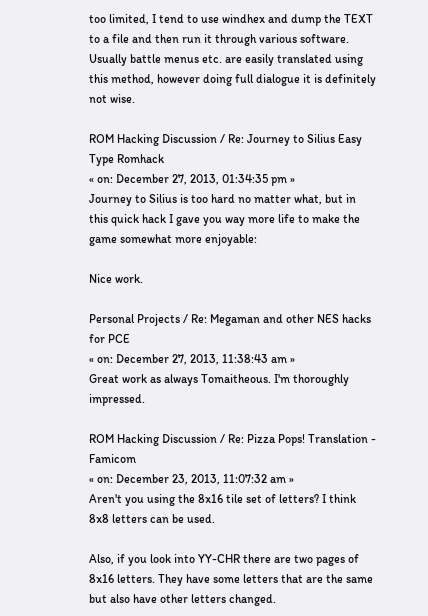too limited, I tend to use windhex and dump the TEXT to a file and then run it through various software. Usually battle menus etc. are easily translated using this method, however doing full dialogue it is definitely not wise.

ROM Hacking Discussion / Re: Journey to Silius Easy Type Romhack
« on: December 27, 2013, 01:34:35 pm »
Journey to Silius is too hard no matter what, but in this quick hack I gave you way more life to make the game somewhat more enjoyable:

Nice work.

Personal Projects / Re: Megaman and other NES hacks for PCE
« on: December 27, 2013, 11:38:43 am »
Great work as always Tomaitheous. I'm thoroughly impressed.

ROM Hacking Discussion / Re: Pizza Pops! Translation - Famicom
« on: December 23, 2013, 11:07:32 am »
Aren't you using the 8x16 tile set of letters? I think 8x8 letters can be used.

Also, if you look into YY-CHR there are two pages of 8x16 letters. They have some letters that are the same but also have other letters changed.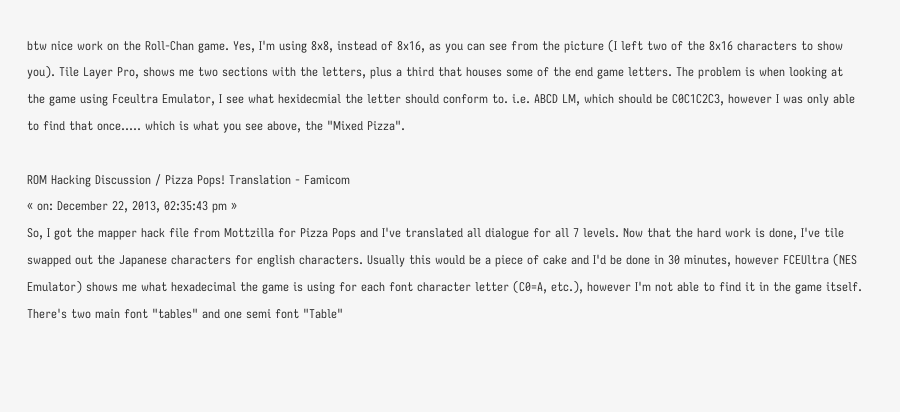btw nice work on the Roll-Chan game. Yes, I'm using 8x8, instead of 8x16, as you can see from the picture (I left two of the 8x16 characters to show you). Tile Layer Pro, shows me two sections with the letters, plus a third that houses some of the end game letters. The problem is when looking at the game using Fceultra Emulator, I see what hexidecmial the letter should conform to. i.e. ABCD LM, which should be C0C1C2C3, however I was only able to find that once..... which is what you see above, the "Mixed Pizza".

ROM Hacking Discussion / Pizza Pops! Translation - Famicom
« on: December 22, 2013, 02:35:43 pm »
So, I got the mapper hack file from Mottzilla for Pizza Pops and I've translated all dialogue for all 7 levels. Now that the hard work is done, I've tile swapped out the Japanese characters for english characters. Usually this would be a piece of cake and I'd be done in 30 minutes, however FCEUltra (NES Emulator) shows me what hexadecimal the game is using for each font character letter (C0=A, etc.), however I'm not able to find it in the game itself. There's two main font "tables" and one semi font "Table"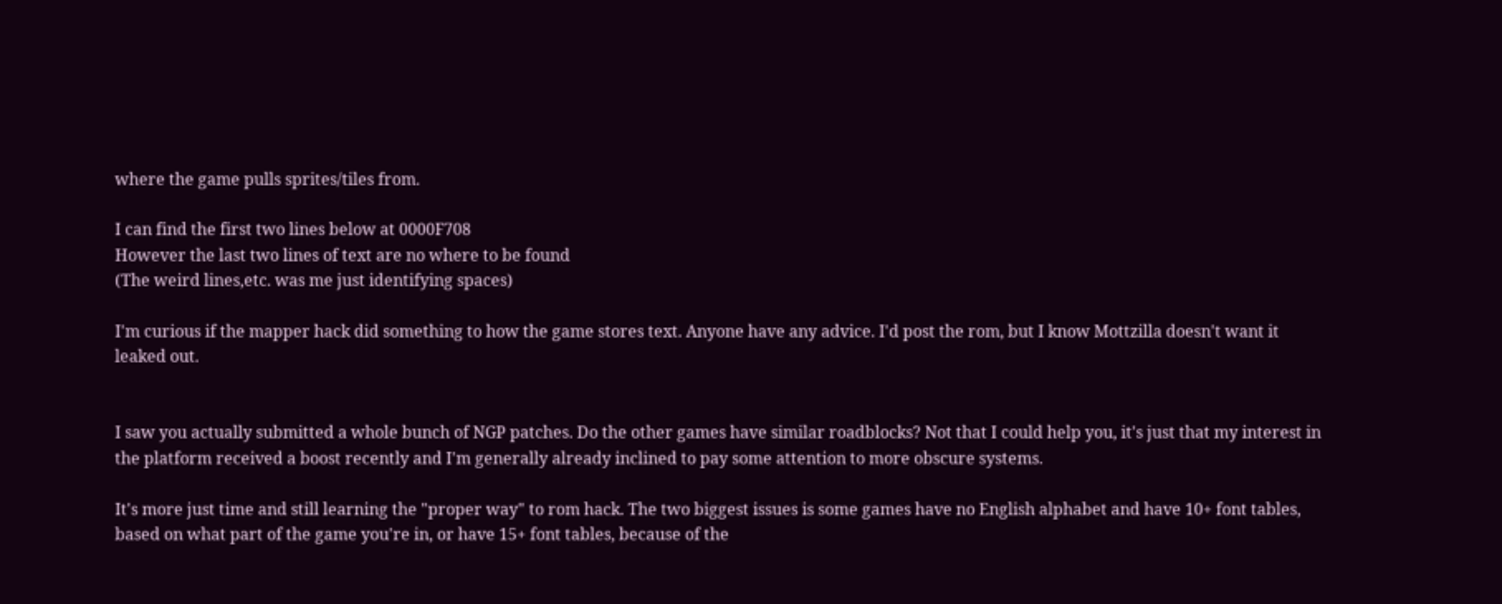where the game pulls sprites/tiles from.

I can find the first two lines below at 0000F708
However the last two lines of text are no where to be found
(The weird lines,etc. was me just identifying spaces)

I'm curious if the mapper hack did something to how the game stores text. Anyone have any advice. I'd post the rom, but I know Mottzilla doesn't want it leaked out.


I saw you actually submitted a whole bunch of NGP patches. Do the other games have similar roadblocks? Not that I could help you, it's just that my interest in the platform received a boost recently and I'm generally already inclined to pay some attention to more obscure systems.

It's more just time and still learning the "proper way" to rom hack. The two biggest issues is some games have no English alphabet and have 10+ font tables, based on what part of the game you're in, or have 15+ font tables, because of the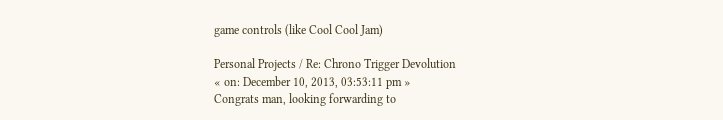game controls (like Cool Cool Jam)

Personal Projects / Re: Chrono Trigger Devolution
« on: December 10, 2013, 03:53:11 pm »
Congrats man, looking forwarding to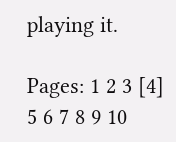playing it.

Pages: 1 2 3 [4] 5 6 7 8 9 10